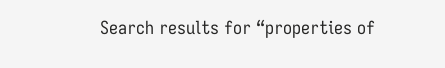Search results for “properties of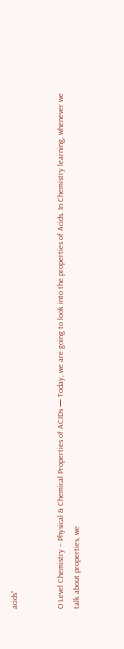acids”


O Level Chemistry – Physical & Chemical Properties of ACIDs — Today, we are going to look into the properties of Acids. In Chemistry learning, whenever we talk about properties, we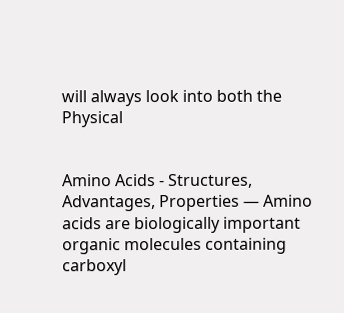will always look into both the Physical


Amino Acids - Structures, Advantages, Properties — Amino acids are biologically important organic molecules containing carboxyl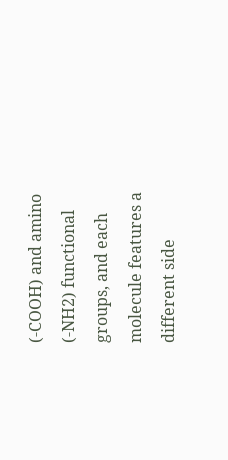(-COOH) and amino (-NH2) functional groups, and each molecule features a different side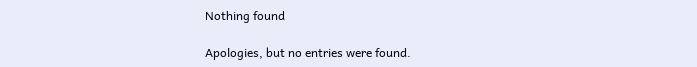Nothing found

Apologies, but no entries were found.